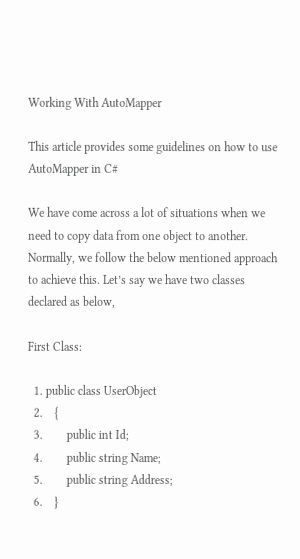Working With AutoMapper

This article provides some guidelines on how to use AutoMapper in C#

We have come across a lot of situations when we need to copy data from one object to another. Normally, we follow the below mentioned approach to achieve this. Let’s say we have two classes declared as below,

First Class:

  1. public class UserObject
  2.    {
  3.        public int Id;
  4.        public string Name;
  5.        public string Address;
  6.    }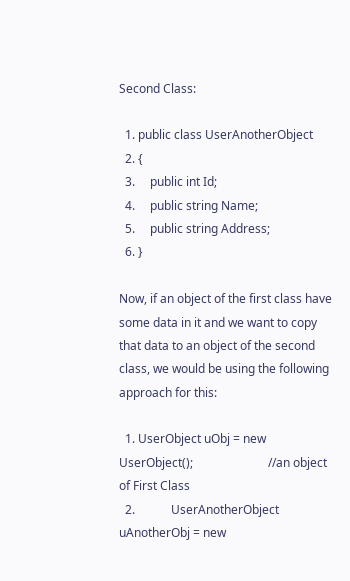Second Class:

  1. public class UserAnotherObject
  2. {
  3.     public int Id;
  4.     public string Name;
  5.     public string Address;
  6. }

Now, if an object of the first class have some data in it and we want to copy that data to an object of the second class, we would be using the following approach for this:

  1. UserObject uObj = new UserObject();                         //an object of First Class
  2.            UserAnotherObject uAnotherObj = new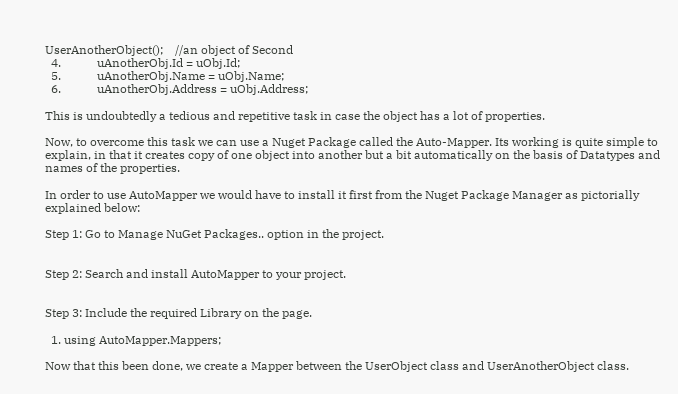UserAnotherObject();    //an object of Second
  4.            uAnotherObj.Id = uObj.Id;
  5.            uAnotherObj.Name = uObj.Name;
  6.            uAnotherObj.Address = uObj.Address;

This is undoubtedly a tedious and repetitive task in case the object has a lot of properties.

Now, to overcome this task we can use a Nuget Package called the Auto-Mapper. Its working is quite simple to explain, in that it creates copy of one object into another but a bit automatically on the basis of Datatypes and names of the properties.

In order to use AutoMapper we would have to install it first from the Nuget Package Manager as pictorially explained below:

Step 1: Go to Manage NuGet Packages.. option in the project.


Step 2: Search and install AutoMapper to your project.


Step 3: Include the required Library on the page.

  1. using AutoMapper.Mappers;

Now that this been done, we create a Mapper between the UserObject class and UserAnotherObject class.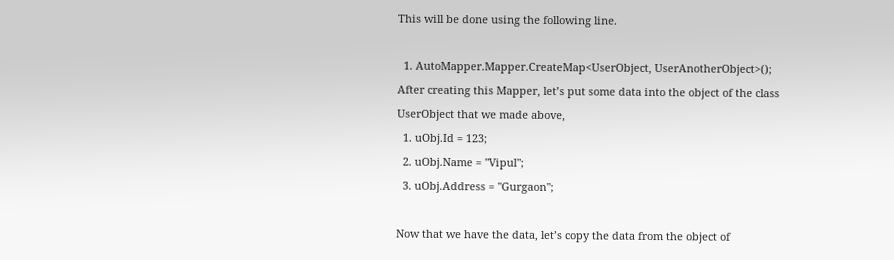This will be done using the following line.

  1. AutoMapper.Mapper.CreateMap<UserObject, UserAnotherObject>();
After creating this Mapper, let’s put some data into the object of the class UserObject that we made above,
  1. uObj.Id = 123;
  2. uObj.Name = "Vipul";
  3. uObj.Address = "Gurgaon";

Now that we have the data, let’s copy the data from the object of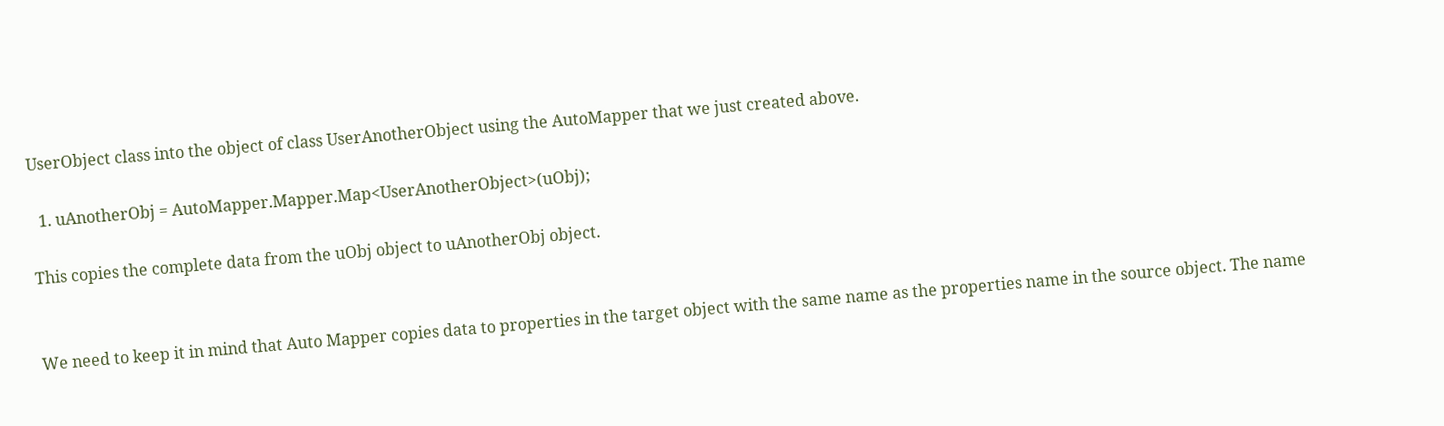UserObject class into the object of class UserAnotherObject using the AutoMapper that we just created above.

  1. uAnotherObj = AutoMapper.Mapper.Map<UserAnotherObject>(uObj);

This copies the complete data from the uObj object to uAnotherObj object.


We need to keep it in mind that Auto Mapper copies data to properties in the target object with the same name as the properties name in the source object. The name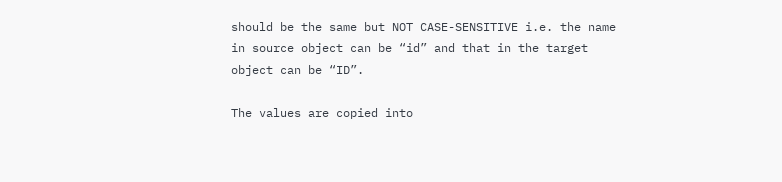should be the same but NOT CASE-SENSITIVE i.e. the name in source object can be “id” and that in the target object can be “ID”.

The values are copied into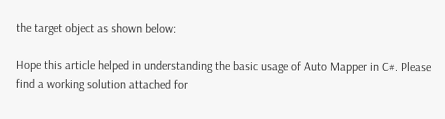the target object as shown below:

Hope this article helped in understanding the basic usage of Auto Mapper in C#. Please find a working solution attached for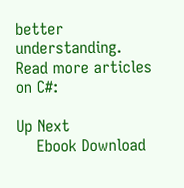better understanding.
Read more articles on C#:

Up Next
    Ebook Download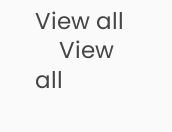View all
    View all